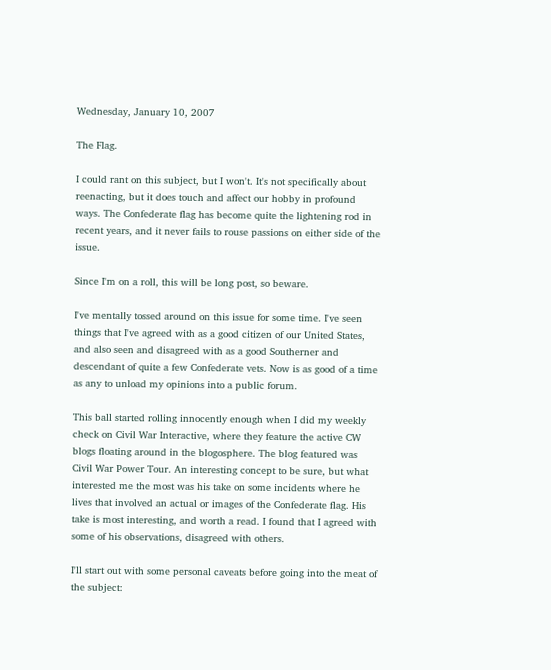Wednesday, January 10, 2007

The Flag.

I could rant on this subject, but I won't. It's not specifically about reenacting, but it does touch and affect our hobby in profound ways. The Confederate flag has become quite the lightening rod in recent years, and it never fails to rouse passions on either side of the issue.

Since I'm on a roll, this will be long post, so beware.

I've mentally tossed around on this issue for some time. I've seen things that I've agreed with as a good citizen of our United States, and also seen and disagreed with as a good Southerner and descendant of quite a few Confederate vets. Now is as good of a time as any to unload my opinions into a public forum.

This ball started rolling innocently enough when I did my weekly check on Civil War Interactive, where they feature the active CW blogs floating around in the blogosphere. The blog featured was Civil War Power Tour. An interesting concept to be sure, but what interested me the most was his take on some incidents where he lives that involved an actual or images of the Confederate flag. His take is most interesting, and worth a read. I found that I agreed with some of his observations, disagreed with others.

I'll start out with some personal caveats before going into the meat of the subject: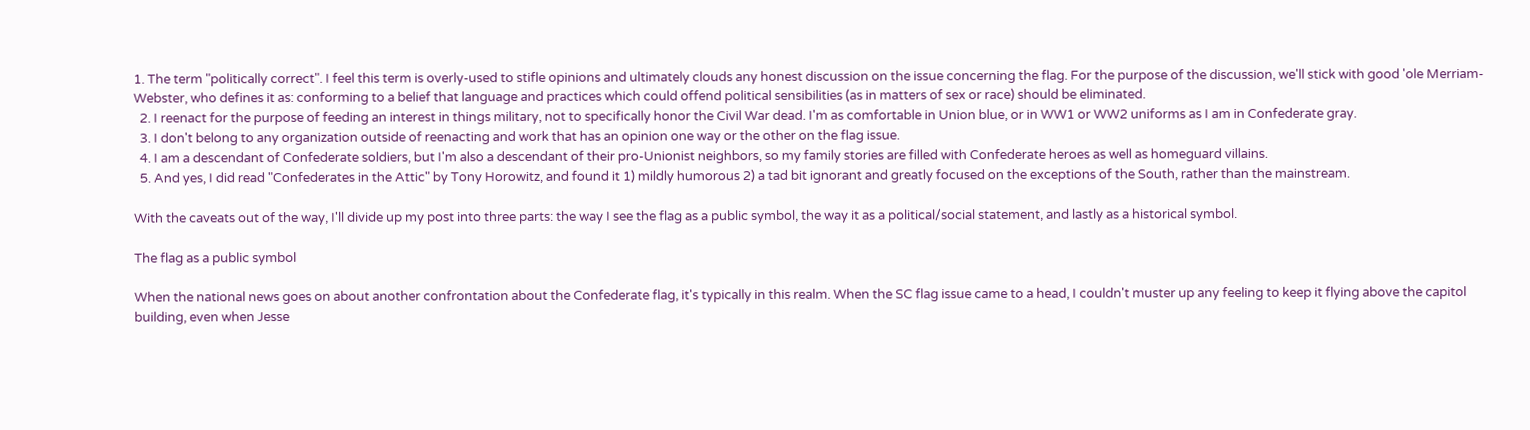1. The term "politically correct". I feel this term is overly-used to stifle opinions and ultimately clouds any honest discussion on the issue concerning the flag. For the purpose of the discussion, we'll stick with good 'ole Merriam-Webster, who defines it as: conforming to a belief that language and practices which could offend political sensibilities (as in matters of sex or race) should be eliminated.
  2. I reenact for the purpose of feeding an interest in things military, not to specifically honor the Civil War dead. I'm as comfortable in Union blue, or in WW1 or WW2 uniforms as I am in Confederate gray.
  3. I don't belong to any organization outside of reenacting and work that has an opinion one way or the other on the flag issue.
  4. I am a descendant of Confederate soldiers, but I'm also a descendant of their pro-Unionist neighbors, so my family stories are filled with Confederate heroes as well as homeguard villains.
  5. And yes, I did read "Confederates in the Attic" by Tony Horowitz, and found it 1) mildly humorous 2) a tad bit ignorant and greatly focused on the exceptions of the South, rather than the mainstream.

With the caveats out of the way, I'll divide up my post into three parts: the way I see the flag as a public symbol, the way it as a political/social statement, and lastly as a historical symbol.

The flag as a public symbol

When the national news goes on about another confrontation about the Confederate flag, it's typically in this realm. When the SC flag issue came to a head, I couldn't muster up any feeling to keep it flying above the capitol building, even when Jesse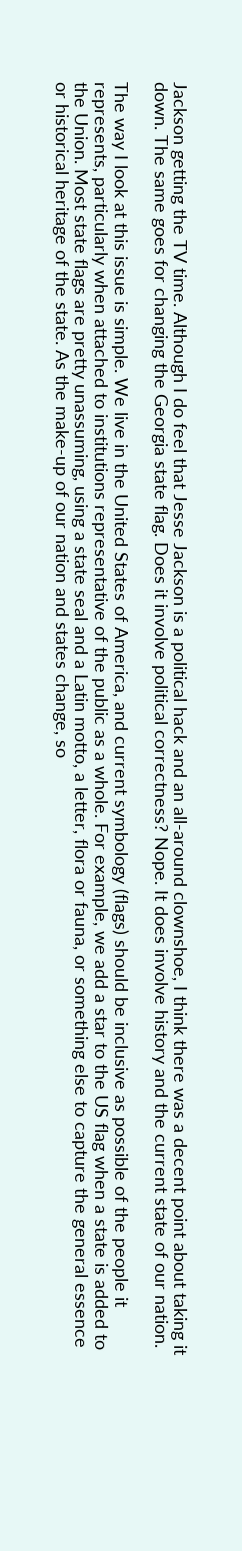Jackson getting the TV time. Although I do feel that Jesse Jackson is a political hack and an all-around clownshoe, I think there was a decent point about taking it down. The same goes for changing the Georgia state flag. Does it involve political correctness? Nope. It does involve history and the current state of our nation.

The way I look at this issue is simple. We live in the United States of America, and current symbology (flags) should be inclusive as possible of the people it represents, particularly when attached to institutions representative of the public as a whole. For example, we add a star to the US flag when a state is added to the Union. Most state flags are pretty unassuming, using a state seal and a Latin motto, a letter, flora or fauna, or something else to capture the general essence or historical heritage of the state. As the make-up of our nation and states change, so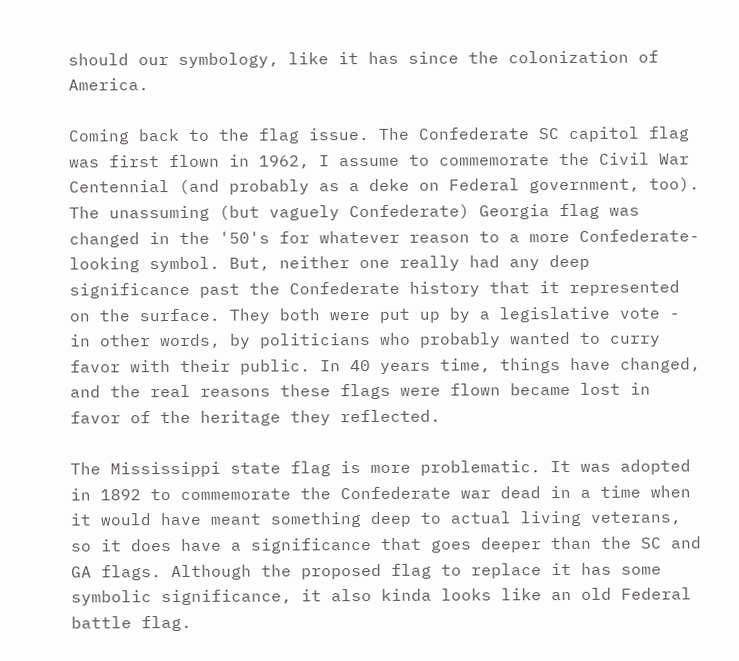should our symbology, like it has since the colonization of America.

Coming back to the flag issue. The Confederate SC capitol flag was first flown in 1962, I assume to commemorate the Civil War Centennial (and probably as a deke on Federal government, too). The unassuming (but vaguely Confederate) Georgia flag was changed in the '50's for whatever reason to a more Confederate-looking symbol. But, neither one really had any deep significance past the Confederate history that it represented on the surface. They both were put up by a legislative vote - in other words, by politicians who probably wanted to curry favor with their public. In 40 years time, things have changed, and the real reasons these flags were flown became lost in favor of the heritage they reflected.

The Mississippi state flag is more problematic. It was adopted in 1892 to commemorate the Confederate war dead in a time when it would have meant something deep to actual living veterans, so it does have a significance that goes deeper than the SC and GA flags. Although the proposed flag to replace it has some symbolic significance, it also kinda looks like an old Federal battle flag.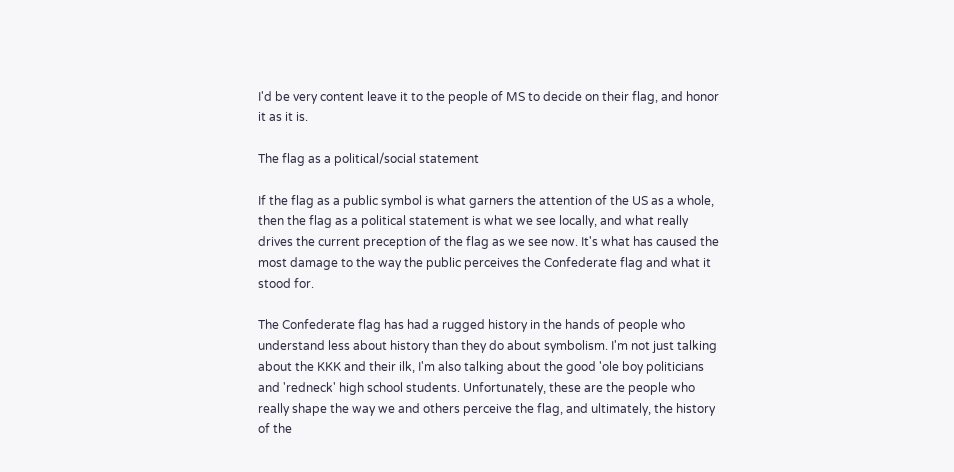I'd be very content leave it to the people of MS to decide on their flag, and honor it as it is.

The flag as a political/social statement

If the flag as a public symbol is what garners the attention of the US as a whole, then the flag as a political statement is what we see locally, and what really drives the current preception of the flag as we see now. It's what has caused the most damage to the way the public perceives the Confederate flag and what it stood for.

The Confederate flag has had a rugged history in the hands of people who understand less about history than they do about symbolism. I'm not just talking about the KKK and their ilk, I'm also talking about the good 'ole boy politicians and 'redneck' high school students. Unfortunately, these are the people who really shape the way we and others perceive the flag, and ultimately, the history of the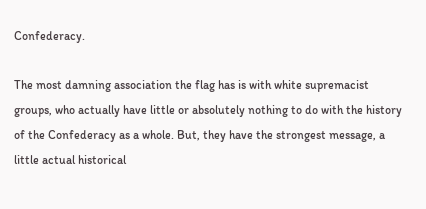Confederacy.

The most damning association the flag has is with white supremacist groups, who actually have little or absolutely nothing to do with the history of the Confederacy as a whole. But, they have the strongest message, a little actual historical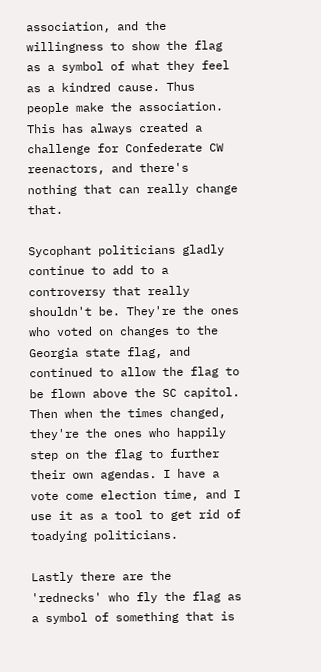association, and the willingness to show the flag as a symbol of what they feel as a kindred cause. Thus people make the association. This has always created a challenge for Confederate CW reenactors, and there's nothing that can really change that.

Sycophant politicians gladly continue to add to a controversy that really shouldn't be. They're the ones who voted on changes to the Georgia state flag, and continued to allow the flag to be flown above the SC capitol. Then when the times changed, they're the ones who happily step on the flag to further their own agendas. I have a vote come election time, and I use it as a tool to get rid of toadying politicians.

Lastly there are the 'rednecks' who fly the flag as a symbol of something that is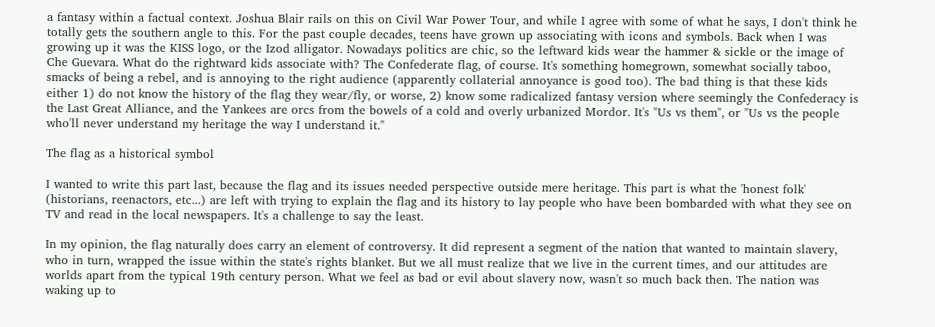a fantasy within a factual context. Joshua Blair rails on this on Civil War Power Tour, and while I agree with some of what he says, I don't think he totally gets the southern angle to this. For the past couple decades, teens have grown up associating with icons and symbols. Back when I was growing up it was the KISS logo, or the Izod alligator. Nowadays politics are chic, so the leftward kids wear the hammer & sickle or the image of Che Guevara. What do the rightward kids associate with? The Confederate flag, of course. It's something homegrown, somewhat socially taboo, smacks of being a rebel, and is annoying to the right audience (apparently collaterial annoyance is good too). The bad thing is that these kids either 1) do not know the history of the flag they wear/fly, or worse, 2) know some radicalized fantasy version where seemingly the Confederacy is the Last Great Alliance, and the Yankees are orcs from the bowels of a cold and overly urbanized Mordor. It's "Us vs them", or "Us vs the people who'll never understand my heritage the way I understand it."

The flag as a historical symbol

I wanted to write this part last, because the flag and its issues needed perspective outside mere heritage. This part is what the 'honest folk' (historians, reenactors, etc...) are left with trying to explain the flag and its history to lay people who have been bombarded with what they see on TV and read in the local newspapers. It's a challenge to say the least.

In my opinion, the flag naturally does carry an element of controversy. It did represent a segment of the nation that wanted to maintain slavery, who in turn, wrapped the issue within the state's rights blanket. But we all must realize that we live in the current times, and our attitudes are worlds apart from the typical 19th century person. What we feel as bad or evil about slavery now, wasn't so much back then. The nation was waking up to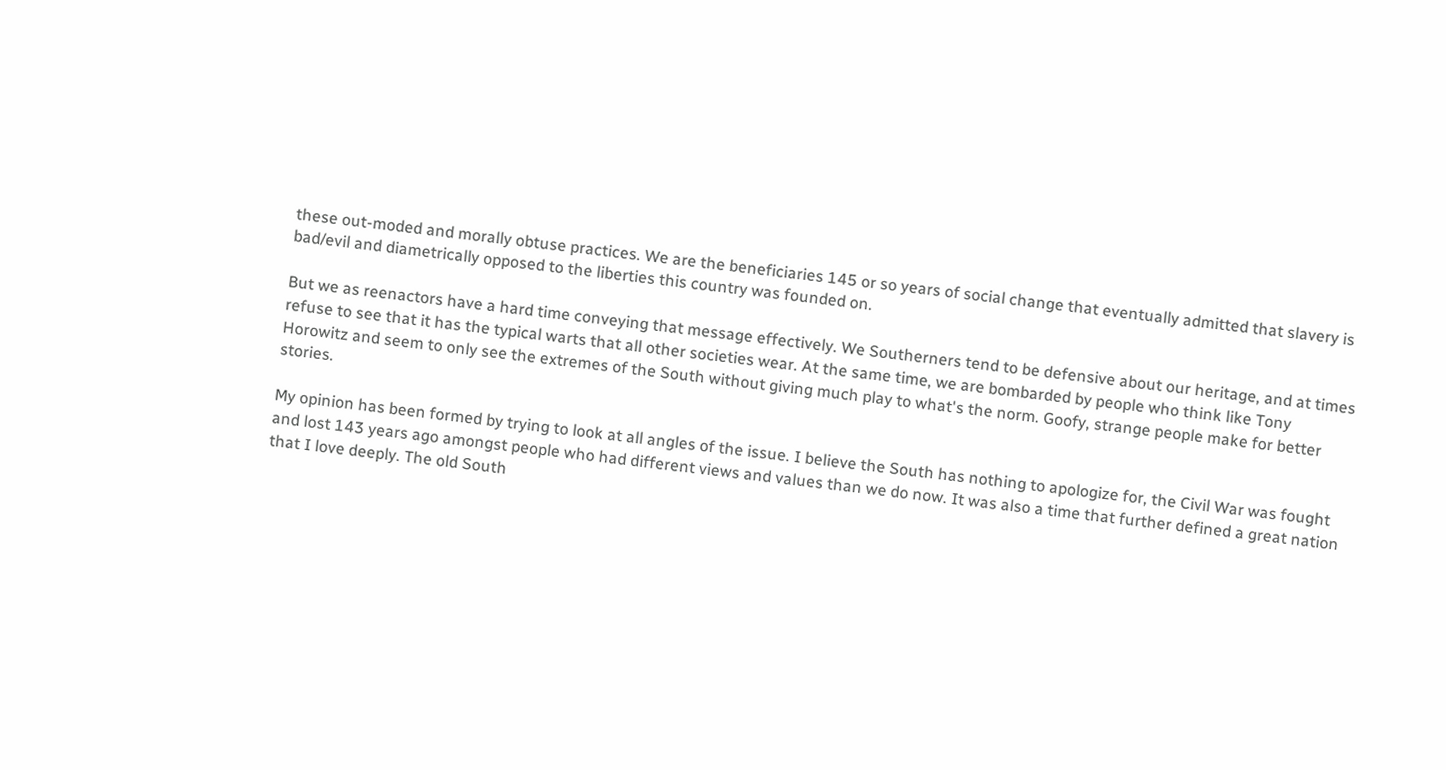these out-moded and morally obtuse practices. We are the beneficiaries 145 or so years of social change that eventually admitted that slavery is bad/evil and diametrically opposed to the liberties this country was founded on.

But we as reenactors have a hard time conveying that message effectively. We Southerners tend to be defensive about our heritage, and at times refuse to see that it has the typical warts that all other societies wear. At the same time, we are bombarded by people who think like Tony Horowitz and seem to only see the extremes of the South without giving much play to what's the norm. Goofy, strange people make for better stories.

My opinion has been formed by trying to look at all angles of the issue. I believe the South has nothing to apologize for, the Civil War was fought and lost 143 years ago amongst people who had different views and values than we do now. It was also a time that further defined a great nation that I love deeply. The old South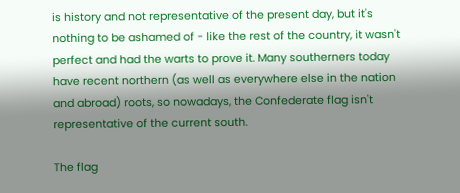is history and not representative of the present day, but it's nothing to be ashamed of - like the rest of the country, it wasn't perfect and had the warts to prove it. Many southerners today have recent northern (as well as everywhere else in the nation and abroad) roots, so nowadays, the Confederate flag isn't representative of the current south.

The flag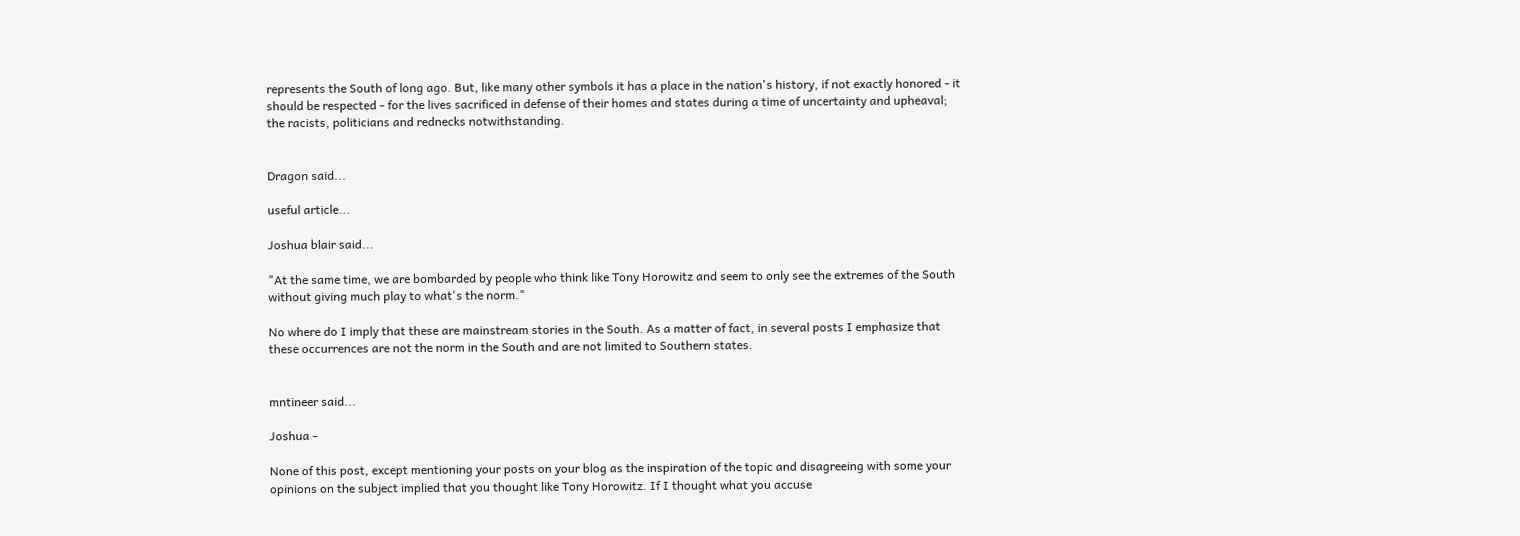represents the South of long ago. But, like many other symbols it has a place in the nation's history, if not exactly honored - it should be respected - for the lives sacrificed in defense of their homes and states during a time of uncertainty and upheaval; the racists, politicians and rednecks notwithstanding.


Dragon said...

useful article...

Joshua blair said...

"At the same time, we are bombarded by people who think like Tony Horowitz and seem to only see the extremes of the South without giving much play to what's the norm."

No where do I imply that these are mainstream stories in the South. As a matter of fact, in several posts I emphasize that these occurrences are not the norm in the South and are not limited to Southern states.


mntineer said...

Joshua -

None of this post, except mentioning your posts on your blog as the inspiration of the topic and disagreeing with some your opinions on the subject implied that you thought like Tony Horowitz. If I thought what you accuse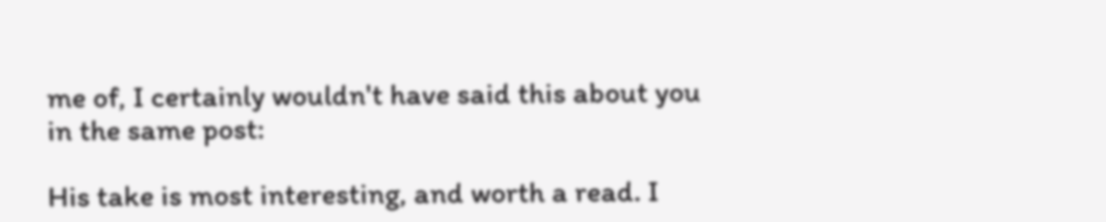me of, I certainly wouldn't have said this about you in the same post:

His take is most interesting, and worth a read. I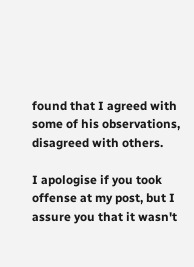found that I agreed with some of his observations, disagreed with others.

I apologise if you took offense at my post, but I assure you that it wasn't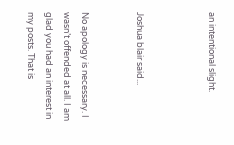an intentional slight.



Joshua blair said...


No apology is necessary. I wasn’t offended at all. I am glad you had an interest in my posts. That is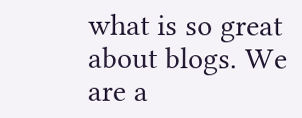what is so great about blogs. We are a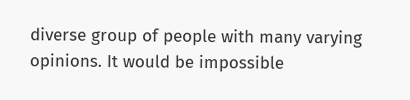diverse group of people with many varying opinions. It would be impossible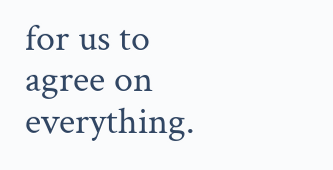for us to agree on everything.